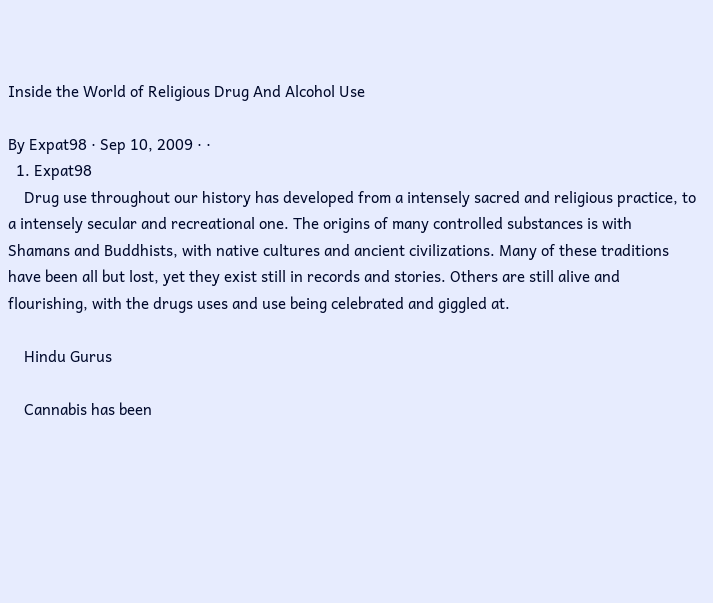Inside the World of Religious Drug And Alcohol Use

By Expat98 · Sep 10, 2009 · ·
  1. Expat98
    Drug use throughout our history has developed from a intensely sacred and religious practice, to a intensely secular and recreational one. The origins of many controlled substances is with Shamans and Buddhists, with native cultures and ancient civilizations. Many of these traditions have been all but lost, yet they exist still in records and stories. Others are still alive and flourishing, with the drugs uses and use being celebrated and giggled at.

    Hindu Gurus

    Cannabis has been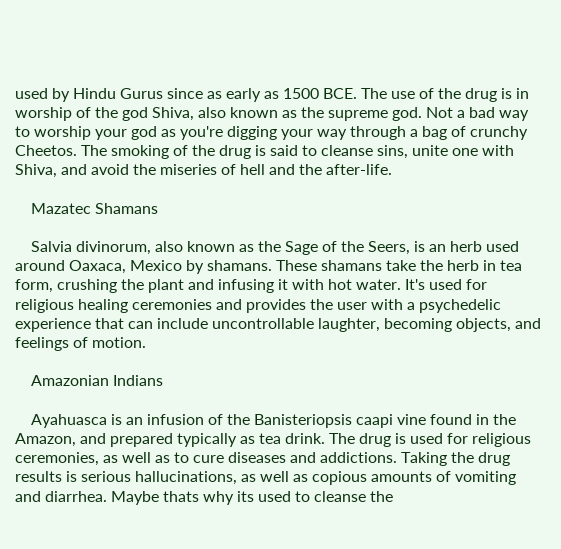used by Hindu Gurus since as early as 1500 BCE. The use of the drug is in worship of the god Shiva, also known as the supreme god. Not a bad way to worship your god as you're digging your way through a bag of crunchy Cheetos. The smoking of the drug is said to cleanse sins, unite one with Shiva, and avoid the miseries of hell and the after-life.

    Mazatec Shamans

    Salvia divinorum, also known as the Sage of the Seers, is an herb used around Oaxaca, Mexico by shamans. These shamans take the herb in tea form, crushing the plant and infusing it with hot water. It's used for religious healing ceremonies and provides the user with a psychedelic experience that can include uncontrollable laughter, becoming objects, and feelings of motion.

    Amazonian Indians

    Ayahuasca is an infusion of the Banisteriopsis caapi vine found in the Amazon, and prepared typically as tea drink. The drug is used for religious ceremonies, as well as to cure diseases and addictions. Taking the drug results is serious hallucinations, as well as copious amounts of vomiting and diarrhea. Maybe thats why its used to cleanse the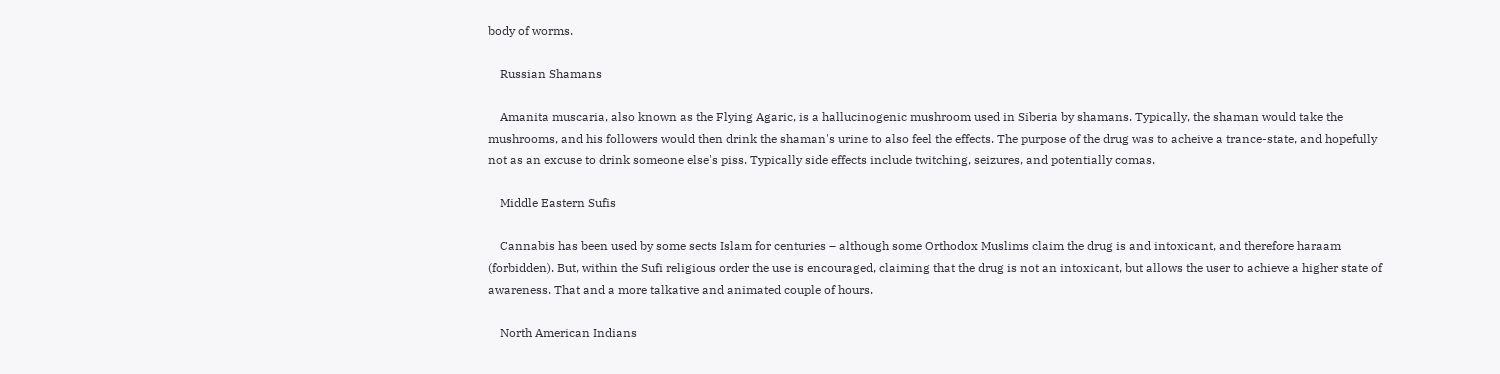body of worms.

    Russian Shamans

    Amanita muscaria, also known as the Flying Agaric, is a hallucinogenic mushroom used in Siberia by shamans. Typically, the shaman would take the mushrooms, and his followers would then drink the shaman's urine to also feel the effects. The purpose of the drug was to acheive a trance-state, and hopefully not as an excuse to drink someone else's piss. Typically side effects include twitching, seizures, and potentially comas.

    Middle Eastern Sufis

    Cannabis has been used by some sects Islam for centuries – although some Orthodox Muslims claim the drug is and intoxicant, and therefore haraam (forbidden). But, within the Sufi religious order the use is encouraged, claiming that the drug is not an intoxicant, but allows the user to achieve a higher state of awareness. That and a more talkative and animated couple of hours.

    North American Indians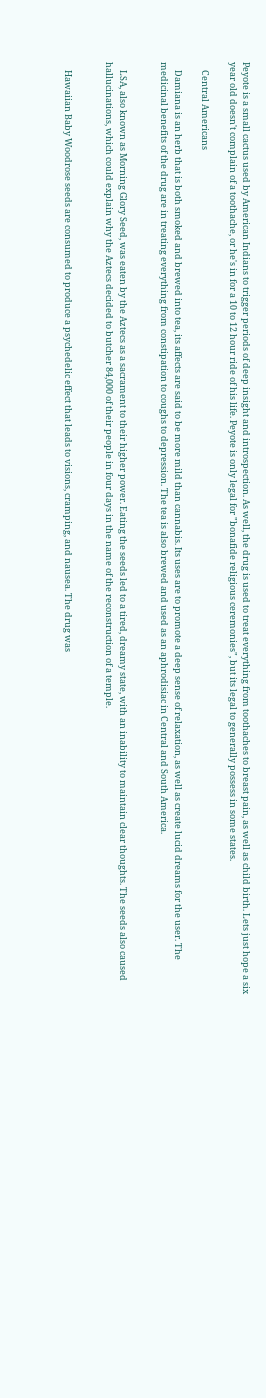Peyote is a small cactus used by American Indians to trigger periods of deep insight and introspection. As well, the drug is used to treat everything from toothaches to breast pain, as well as child birth. Lets just hope a six year old doesn't complain of a toothache, or he's in for a 10 to 12 hour ride of his life. Peyote is only legal for "bonafide religious ceremonies", but its legal to generally possess in some states.

    Central Americans

    Damiana is an herb that is both smoked and brewed into tea, its affects are said to be more mild than cannabis. Its uses are to promote a deep sense of relaxation, as well as create lucid dreams for the user. The medicinal benefits of the drug are in treating everything from constipation to coughs to depression. The tea is also brewed and used as an aphrodisiac in Central and South America.


    LSA, also known as Morning Glory Seed, was eaten by the Aztecs as a sacrament to their higher power. Eating the seeds led to a tired, dreamy state, with an inability to maintain clear thoughts. The seeds also caused hallucinations, which could explain why the Aztecs decided to butcher 84,000 of their people in four days in the name of the reconstruction of a temple.


    Hawaiian Baby Woodrose seeds are consumed to produce a psychedelic effect that leads to visions, cramping, and nausea. The drug was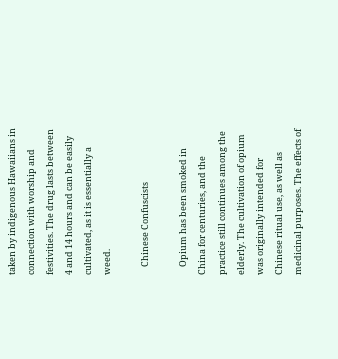taken by indigenous Hawaiians in connection with worship and festivities. The drug lasts between 4 and 14 hours and can be easily cultivated, as it is essentially a weed.

    Chinese Confuscists

    Opium has been smoked in China for centuries, and the practice still continues among the elderly. The cultivation of opium was originally intended for Chinese ritual use, as well as medicinal purposes. The effects of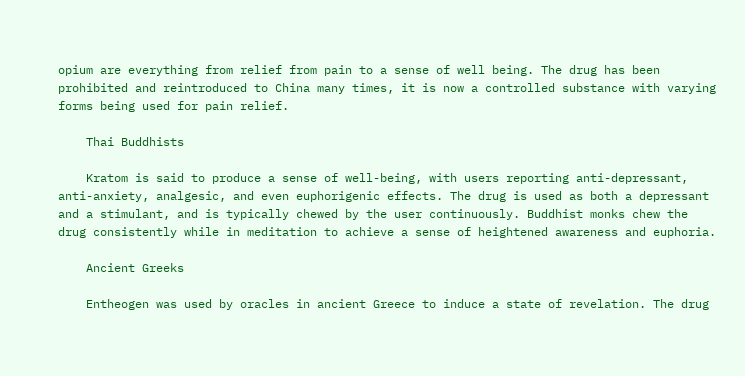opium are everything from relief from pain to a sense of well being. The drug has been prohibited and reintroduced to China many times, it is now a controlled substance with varying forms being used for pain relief.

    Thai Buddhists

    Kratom is said to produce a sense of well-being, with users reporting anti-depressant, anti-anxiety, analgesic, and even euphorigenic effects. The drug is used as both a depressant and a stimulant, and is typically chewed by the user continuously. Buddhist monks chew the drug consistently while in meditation to achieve a sense of heightened awareness and euphoria.

    Ancient Greeks

    Entheogen was used by oracles in ancient Greece to induce a state of revelation. The drug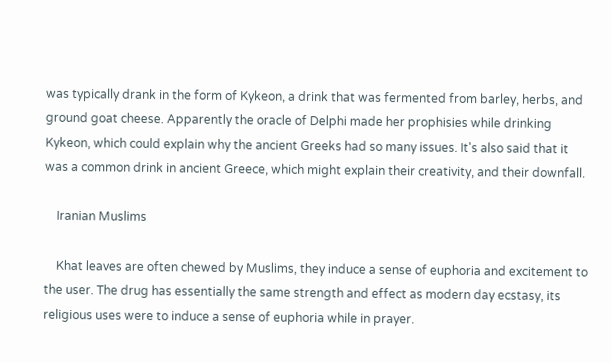was typically drank in the form of Kykeon, a drink that was fermented from barley, herbs, and ground goat cheese. Apparently the oracle of Delphi made her prophisies while drinking Kykeon, which could explain why the ancient Greeks had so many issues. It's also said that it was a common drink in ancient Greece, which might explain their creativity, and their downfall.

    Iranian Muslims

    Khat leaves are often chewed by Muslims, they induce a sense of euphoria and excitement to the user. The drug has essentially the same strength and effect as modern day ecstasy, its religious uses were to induce a sense of euphoria while in prayer.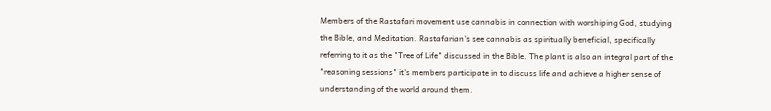Members of the Rastafari movement use cannabis in connection with worshiping God, studying the Bible, and Meditation. Rastafarian's see cannabis as spiritually beneficial, specifically referring to it as the "Tree of Life" discussed in the Bible. The plant is also an integral part of the "reasoning sessions" it's members participate in to discuss life and achieve a higher sense of understanding of the world around them.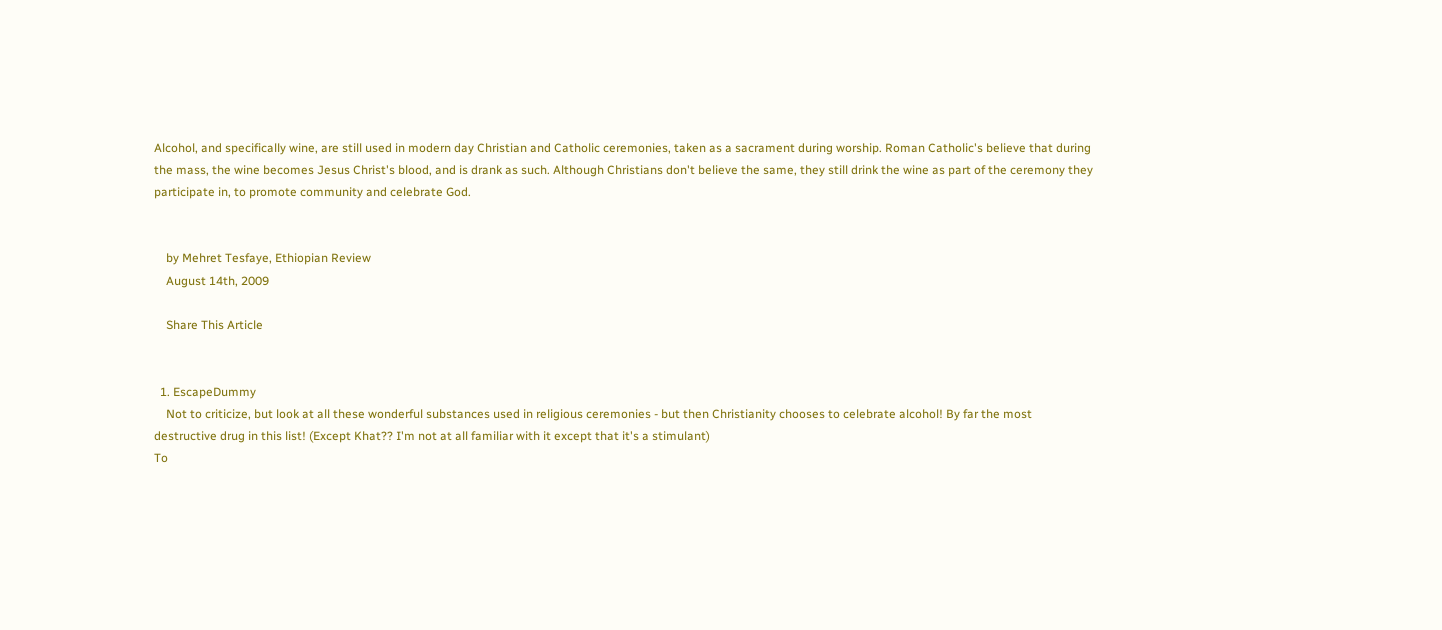Alcohol, and specifically wine, are still used in modern day Christian and Catholic ceremonies, taken as a sacrament during worship. Roman Catholic's believe that during the mass, the wine becomes Jesus Christ's blood, and is drank as such. Although Christians don't believe the same, they still drink the wine as part of the ceremony they participate in, to promote community and celebrate God.


    by Mehret Tesfaye, Ethiopian Review
    August 14th, 2009

    Share This Article


  1. EscapeDummy
    Not to criticize, but look at all these wonderful substances used in religious ceremonies - but then Christianity chooses to celebrate alcohol! By far the most destructive drug in this list! (Except Khat?? I'm not at all familiar with it except that it's a stimulant)
To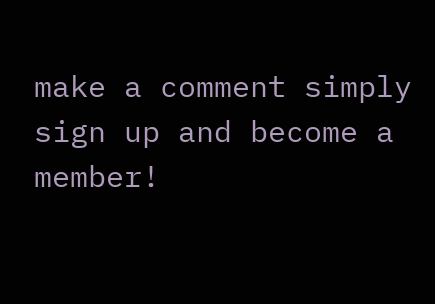make a comment simply sign up and become a member!